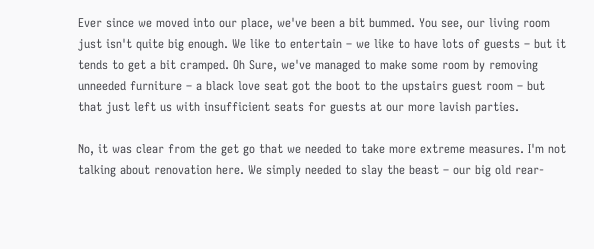Ever since we moved into our place, we've been a bit bummed. You see, our living room just isn't quite big enough. We like to entertain – we like to have lots of guests – but it tends to get a bit cramped. Oh Sure, we've managed to make some room by removing unneeded furniture – a black love seat got the boot to the upstairs guest room – but that just left us with insufficient seats for guests at our more lavish parties.

No, it was clear from the get go that we needed to take more extreme measures. I'm not talking about renovation here. We simply needed to slay the beast – our big old rear-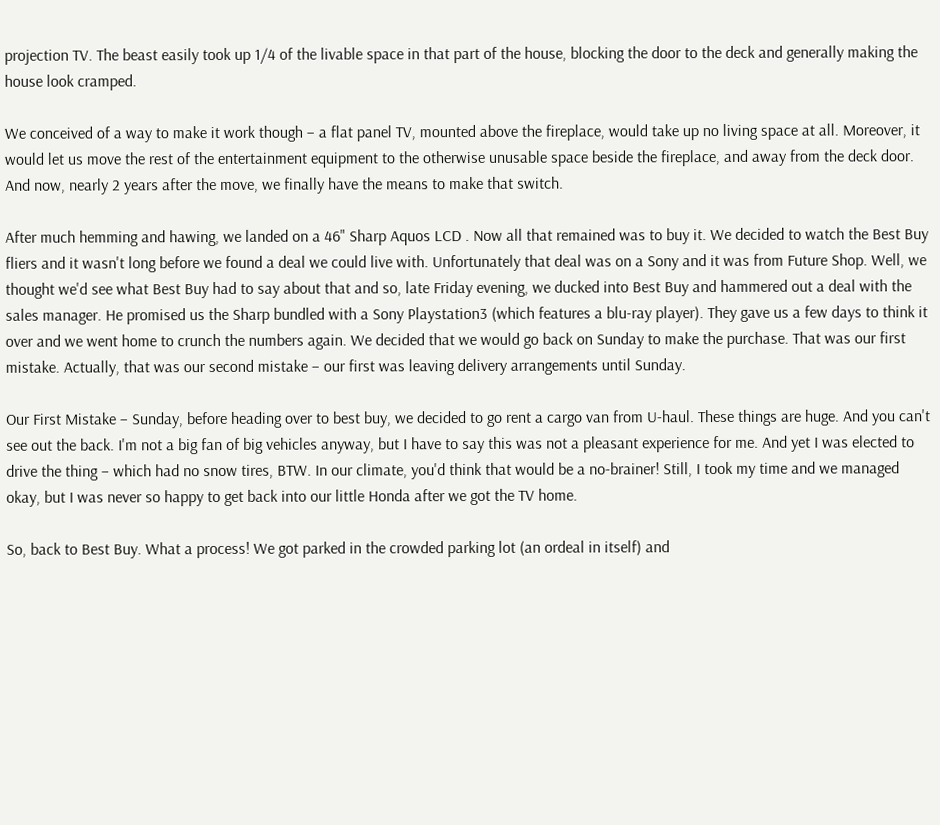projection TV. The beast easily took up 1/4 of the livable space in that part of the house, blocking the door to the deck and generally making the house look cramped.

We conceived of a way to make it work though – a flat panel TV, mounted above the fireplace, would take up no living space at all. Moreover, it would let us move the rest of the entertainment equipment to the otherwise unusable space beside the fireplace, and away from the deck door. And now, nearly 2 years after the move, we finally have the means to make that switch.

After much hemming and hawing, we landed on a 46" Sharp Aquos LCD . Now all that remained was to buy it. We decided to watch the Best Buy fliers and it wasn't long before we found a deal we could live with. Unfortunately that deal was on a Sony and it was from Future Shop. Well, we thought we'd see what Best Buy had to say about that and so, late Friday evening, we ducked into Best Buy and hammered out a deal with the sales manager. He promised us the Sharp bundled with a Sony Playstation3 (which features a blu-ray player). They gave us a few days to think it over and we went home to crunch the numbers again. We decided that we would go back on Sunday to make the purchase. That was our first mistake. Actually, that was our second mistake – our first was leaving delivery arrangements until Sunday.

Our First Mistake – Sunday, before heading over to best buy, we decided to go rent a cargo van from U-haul. These things are huge. And you can't see out the back. I'm not a big fan of big vehicles anyway, but I have to say this was not a pleasant experience for me. And yet I was elected to drive the thing – which had no snow tires, BTW. In our climate, you'd think that would be a no-brainer! Still, I took my time and we managed okay, but I was never so happy to get back into our little Honda after we got the TV home.

So, back to Best Buy. What a process! We got parked in the crowded parking lot (an ordeal in itself) and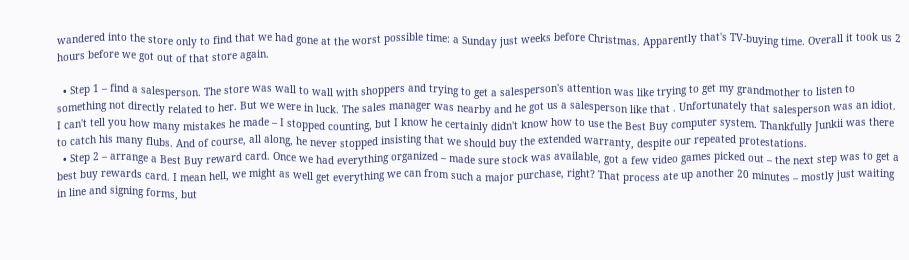wandered into the store only to find that we had gone at the worst possible time: a Sunday just weeks before Christmas. Apparently that's TV-buying time. Overall it took us 2 hours before we got out of that store again.

  • Step 1 – find a salesperson. The store was wall to wall with shoppers and trying to get a salesperson's attention was like trying to get my grandmother to listen to something not directly related to her. But we were in luck. The sales manager was nearby and he got us a salesperson like that . Unfortunately that salesperson was an idiot. I can't tell you how many mistakes he made – I stopped counting, but I know he certainly didn't know how to use the Best Buy computer system. Thankfully Junkii was there to catch his many flubs. And of course, all along, he never stopped insisting that we should buy the extended warranty, despite our repeated protestations.
  • Step 2 – arrange a Best Buy reward card. Once we had everything organized – made sure stock was available, got a few video games picked out – the next step was to get a best buy rewards card. I mean hell, we might as well get everything we can from such a major purchase, right? That process ate up another 20 minutes – mostly just waiting in line and signing forms, but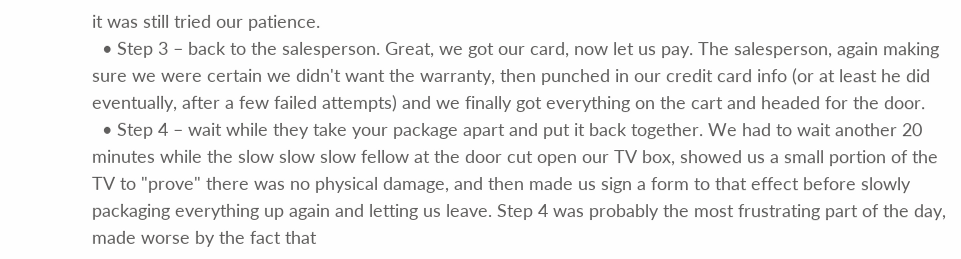it was still tried our patience.
  • Step 3 – back to the salesperson. Great, we got our card, now let us pay. The salesperson, again making sure we were certain we didn't want the warranty, then punched in our credit card info (or at least he did eventually, after a few failed attempts) and we finally got everything on the cart and headed for the door.
  • Step 4 – wait while they take your package apart and put it back together. We had to wait another 20 minutes while the slow slow slow fellow at the door cut open our TV box, showed us a small portion of the TV to "prove" there was no physical damage, and then made us sign a form to that effect before slowly packaging everything up again and letting us leave. Step 4 was probably the most frustrating part of the day, made worse by the fact that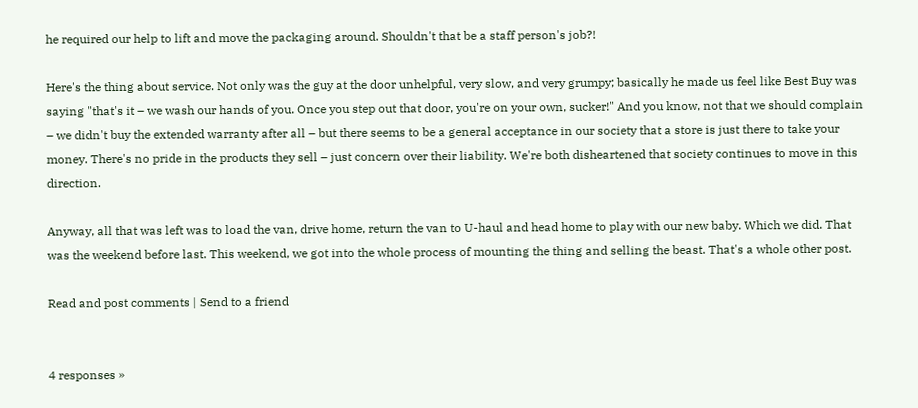he required our help to lift and move the packaging around. Shouldn't that be a staff person's job?!

Here's the thing about service. Not only was the guy at the door unhelpful, very slow, and very grumpy; basically he made us feel like Best Buy was saying "that's it – we wash our hands of you. Once you step out that door, you're on your own, sucker!" And you know, not that we should complain – we didn't buy the extended warranty after all – but there seems to be a general acceptance in our society that a store is just there to take your money. There's no pride in the products they sell – just concern over their liability. We're both disheartened that society continues to move in this direction.

Anyway, all that was left was to load the van, drive home, return the van to U-haul and head home to play with our new baby. Which we did. That was the weekend before last. This weekend, we got into the whole process of mounting the thing and selling the beast. That's a whole other post.

Read and post comments | Send to a friend


4 responses »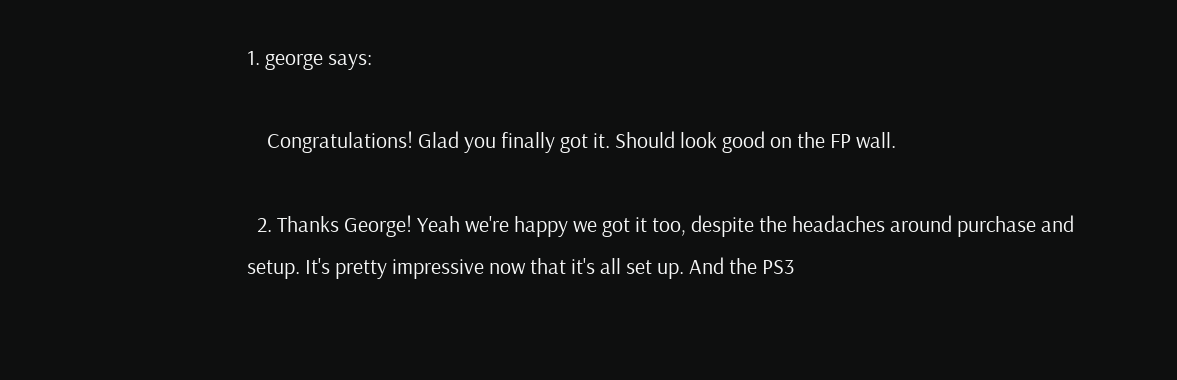1. george says:

    Congratulations! Glad you finally got it. Should look good on the FP wall.

  2. Thanks George! Yeah we're happy we got it too, despite the headaches around purchase and setup. It's pretty impressive now that it's all set up. And the PS3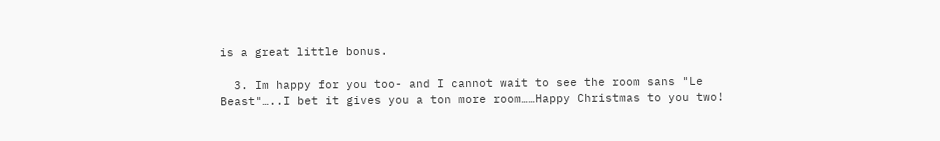is a great little bonus.

  3. Im happy for you too- and I cannot wait to see the room sans "Le Beast"…..I bet it gives you a ton more room……Happy Christmas to you two!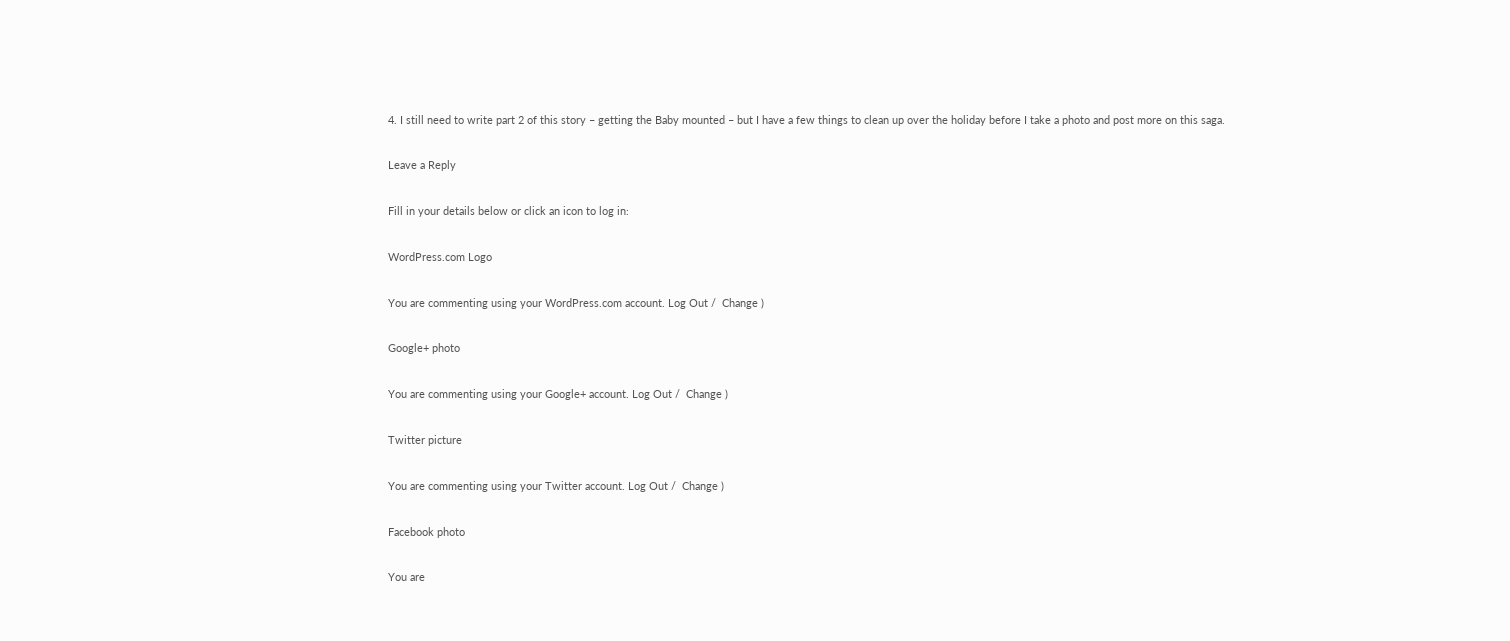4. I still need to write part 2 of this story – getting the Baby mounted – but I have a few things to clean up over the holiday before I take a photo and post more on this saga.

Leave a Reply

Fill in your details below or click an icon to log in:

WordPress.com Logo

You are commenting using your WordPress.com account. Log Out /  Change )

Google+ photo

You are commenting using your Google+ account. Log Out /  Change )

Twitter picture

You are commenting using your Twitter account. Log Out /  Change )

Facebook photo

You are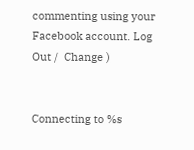commenting using your Facebook account. Log Out /  Change )


Connecting to %s